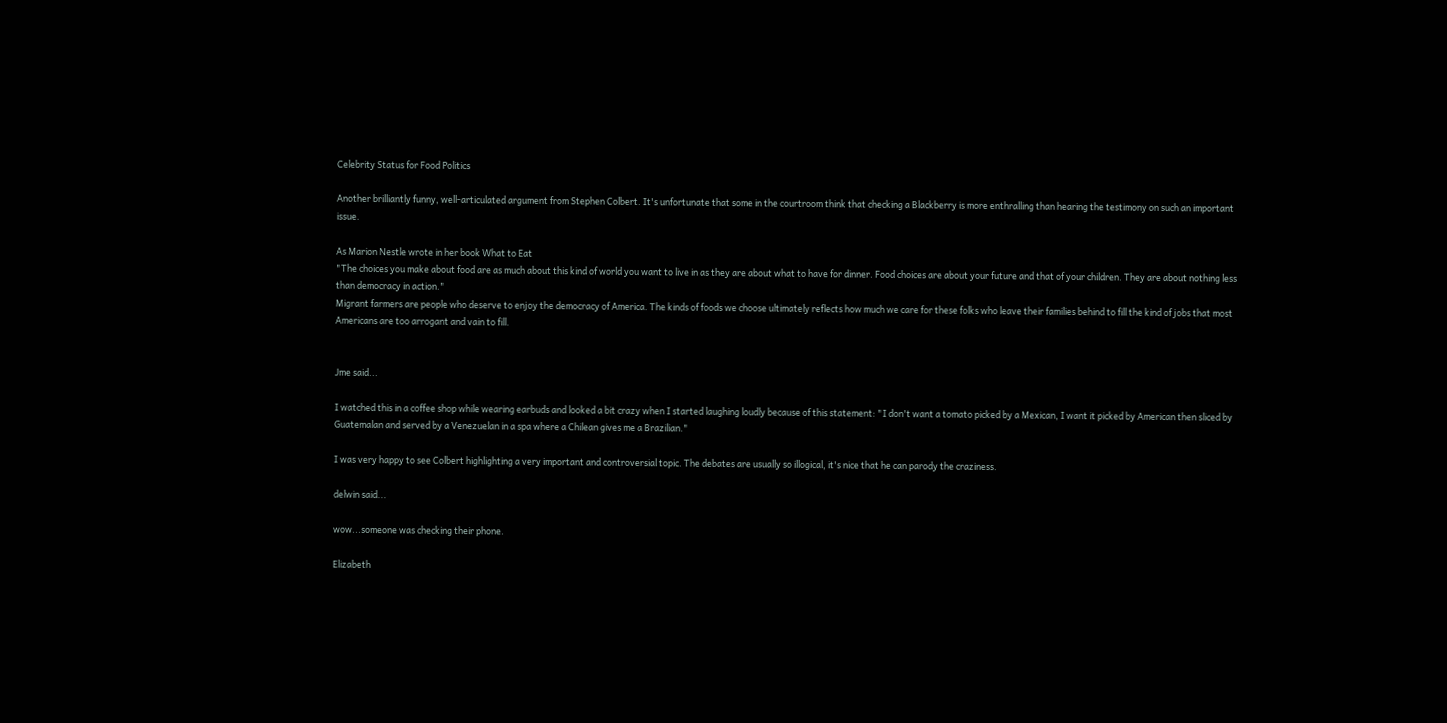Celebrity Status for Food Politics

Another brilliantly funny, well-articulated argument from Stephen Colbert. It's unfortunate that some in the courtroom think that checking a Blackberry is more enthralling than hearing the testimony on such an important issue.

As Marion Nestle wrote in her book What to Eat
"The choices you make about food are as much about this kind of world you want to live in as they are about what to have for dinner. Food choices are about your future and that of your children. They are about nothing less than democracy in action."
Migrant farmers are people who deserve to enjoy the democracy of America. The kinds of foods we choose ultimately reflects how much we care for these folks who leave their families behind to fill the kind of jobs that most Americans are too arrogant and vain to fill.


Jme said...

I watched this in a coffee shop while wearing earbuds and looked a bit crazy when I started laughing loudly because of this statement: "I don't want a tomato picked by a Mexican, I want it picked by American then sliced by Guatemalan and served by a Venezuelan in a spa where a Chilean gives me a Brazilian."

I was very happy to see Colbert highlighting a very important and controversial topic. The debates are usually so illogical, it's nice that he can parody the craziness.

delwin said...

wow...someone was checking their phone.

Elizabeth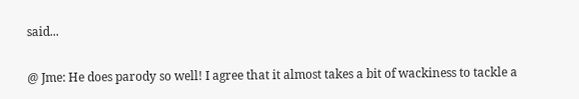said...

@ Jme: He does parody so well! I agree that it almost takes a bit of wackiness to tackle a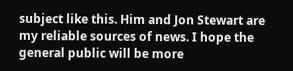subject like this. Him and Jon Stewart are my reliable sources of news. I hope the general public will be more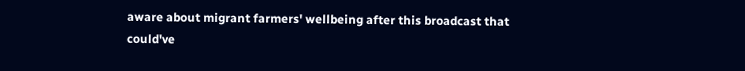aware about migrant farmers' wellbeing after this broadcast that could've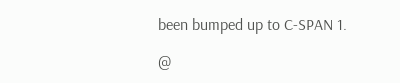been bumped up to C-SPAN 1.

@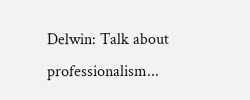Delwin: Talk about professionalism...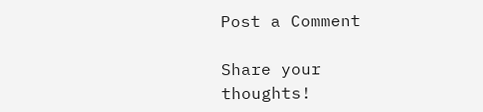Post a Comment

Share your thoughts!